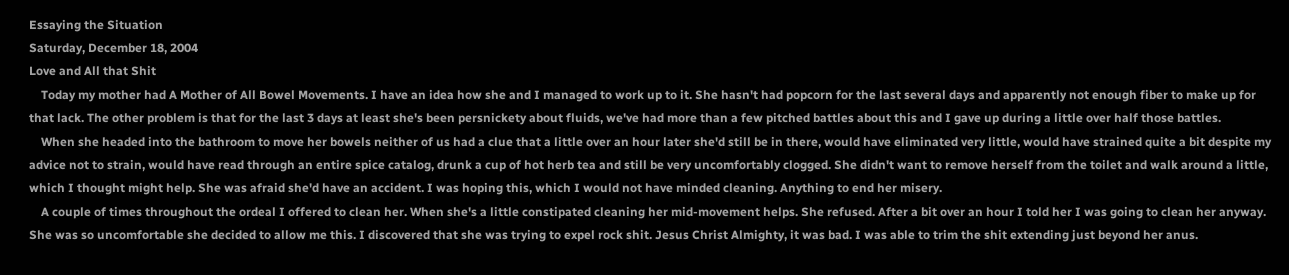Essaying the Situation
Saturday, December 18, 2004
Love and All that Shit
    Today my mother had A Mother of All Bowel Movements. I have an idea how she and I managed to work up to it. She hasn't had popcorn for the last several days and apparently not enough fiber to make up for that lack. The other problem is that for the last 3 days at least she's been persnickety about fluids, we've had more than a few pitched battles about this and I gave up during a little over half those battles.
    When she headed into the bathroom to move her bowels neither of us had a clue that a little over an hour later she'd still be in there, would have eliminated very little, would have strained quite a bit despite my advice not to strain, would have read through an entire spice catalog, drunk a cup of hot herb tea and still be very uncomfortably clogged. She didn't want to remove herself from the toilet and walk around a little, which I thought might help. She was afraid she'd have an accident. I was hoping this, which I would not have minded cleaning. Anything to end her misery.
    A couple of times throughout the ordeal I offered to clean her. When she's a little constipated cleaning her mid-movement helps. She refused. After a bit over an hour I told her I was going to clean her anyway. She was so uncomfortable she decided to allow me this. I discovered that she was trying to expel rock shit. Jesus Christ Almighty, it was bad. I was able to trim the shit extending just beyond her anus.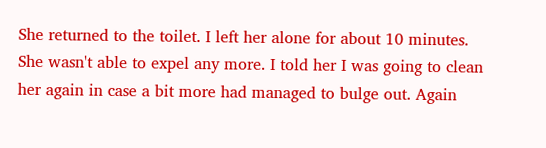She returned to the toilet. I left her alone for about 10 minutes. She wasn't able to expel any more. I told her I was going to clean her again in case a bit more had managed to bulge out. Again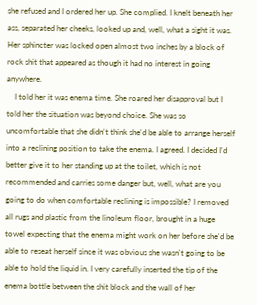she refused and I ordered her up. She complied. I knelt beneath her ass, separated her cheeks, looked up and, well, what a sight it was. Her sphincter was locked open almost two inches by a block of rock shit that appeared as though it had no interest in going anywhere.
    I told her it was enema time. She roared her disapproval but I told her the situation was beyond choice. She was so uncomfortable that she didn't think she'd be able to arrange herself into a reclining position to take the enema. I agreed. I decided I'd better give it to her standing up at the toilet, which is not recommended and carries some danger but, well, what are you going to do when comfortable reclining is impossible? I removed all rugs and plastic from the linoleum floor, brought in a huge towel expecting that the enema might work on her before she'd be able to reseat herself since it was obvious she wasn't going to be able to hold the liquid in. I very carefully inserted the tip of the enema bottle between the shit block and the wall of her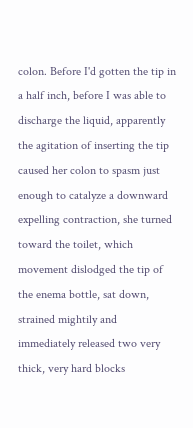colon. Before I'd gotten the tip in a half inch, before I was able to discharge the liquid, apparently the agitation of inserting the tip caused her colon to spasm just enough to catalyze a downward expelling contraction, she turned toward the toilet, which movement dislodged the tip of the enema bottle, sat down, strained mightily and immediately released two very thick, very hard blocks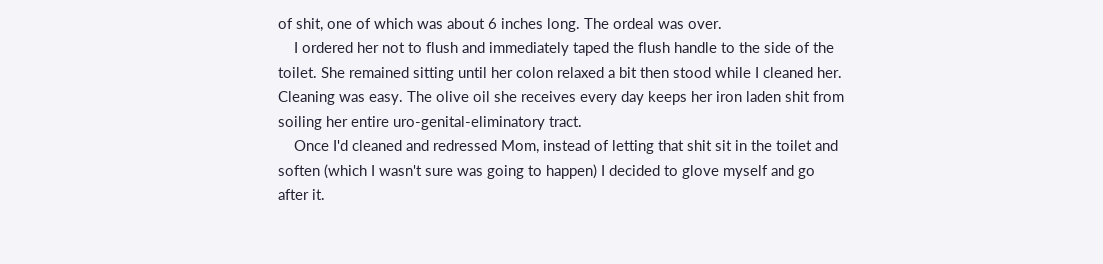of shit, one of which was about 6 inches long. The ordeal was over.
    I ordered her not to flush and immediately taped the flush handle to the side of the toilet. She remained sitting until her colon relaxed a bit then stood while I cleaned her. Cleaning was easy. The olive oil she receives every day keeps her iron laden shit from soiling her entire uro-genital-eliminatory tract.
    Once I'd cleaned and redressed Mom, instead of letting that shit sit in the toilet and soften (which I wasn't sure was going to happen) I decided to glove myself and go after it.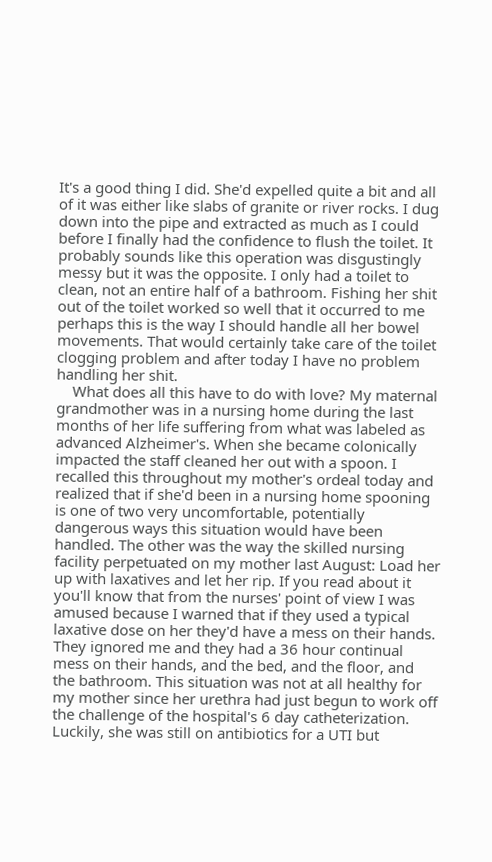It's a good thing I did. She'd expelled quite a bit and all of it was either like slabs of granite or river rocks. I dug down into the pipe and extracted as much as I could before I finally had the confidence to flush the toilet. It probably sounds like this operation was disgustingly messy but it was the opposite. I only had a toilet to clean, not an entire half of a bathroom. Fishing her shit out of the toilet worked so well that it occurred to me perhaps this is the way I should handle all her bowel movements. That would certainly take care of the toilet clogging problem and after today I have no problem handling her shit.
    What does all this have to do with love? My maternal grandmother was in a nursing home during the last months of her life suffering from what was labeled as advanced Alzheimer's. When she became colonically impacted the staff cleaned her out with a spoon. I recalled this throughout my mother's ordeal today and realized that if she'd been in a nursing home spooning is one of two very uncomfortable, potentially dangerous ways this situation would have been handled. The other was the way the skilled nursing facility perpetuated on my mother last August: Load her up with laxatives and let her rip. If you read about it you'll know that from the nurses' point of view I was amused because I warned that if they used a typical laxative dose on her they'd have a mess on their hands. They ignored me and they had a 36 hour continual mess on their hands, and the bed, and the floor, and the bathroom. This situation was not at all healthy for my mother since her urethra had just begun to work off the challenge of the hospital's 6 day catheterization. Luckily, she was still on antibiotics for a UTI but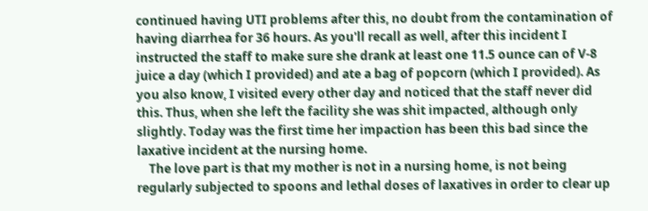continued having UTI problems after this, no doubt from the contamination of having diarrhea for 36 hours. As you'll recall as well, after this incident I instructed the staff to make sure she drank at least one 11.5 ounce can of V-8 juice a day (which I provided) and ate a bag of popcorn (which I provided). As you also know, I visited every other day and noticed that the staff never did this. Thus, when she left the facility she was shit impacted, although only slightly. Today was the first time her impaction has been this bad since the laxative incident at the nursing home.
    The love part is that my mother is not in a nursing home, is not being regularly subjected to spoons and lethal doses of laxatives in order to clear up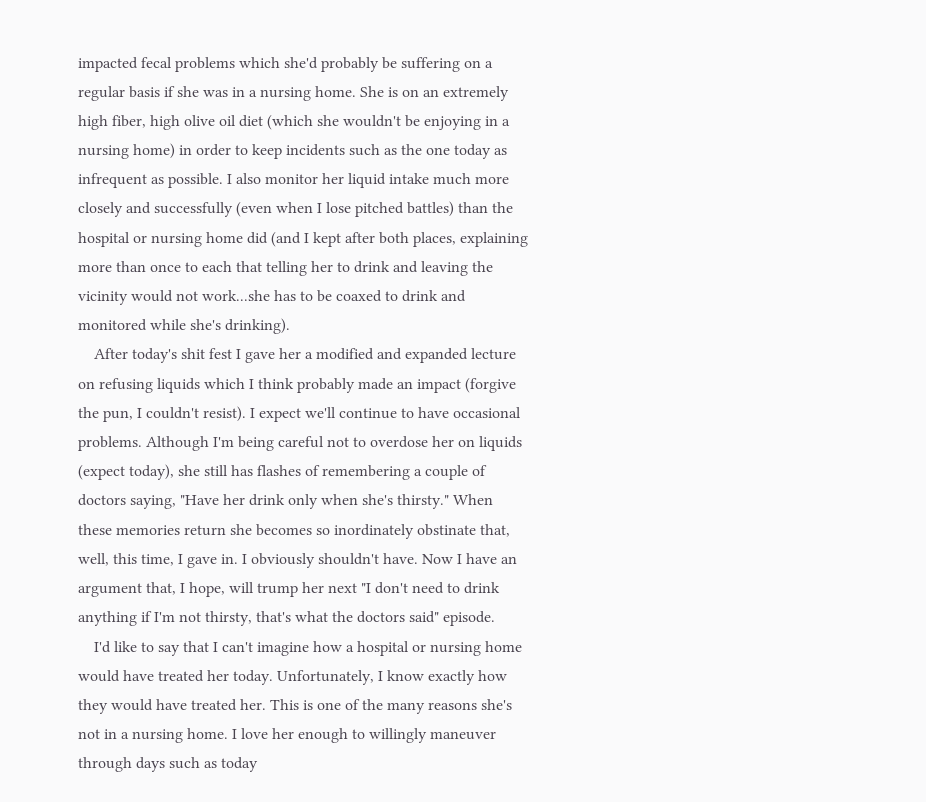impacted fecal problems which she'd probably be suffering on a regular basis if she was in a nursing home. She is on an extremely high fiber, high olive oil diet (which she wouldn't be enjoying in a nursing home) in order to keep incidents such as the one today as infrequent as possible. I also monitor her liquid intake much more closely and successfully (even when I lose pitched battles) than the hospital or nursing home did (and I kept after both places, explaining more than once to each that telling her to drink and leaving the vicinity would not work...she has to be coaxed to drink and monitored while she's drinking).
    After today's shit fest I gave her a modified and expanded lecture on refusing liquids which I think probably made an impact (forgive the pun, I couldn't resist). I expect we'll continue to have occasional problems. Although I'm being careful not to overdose her on liquids (expect today), she still has flashes of remembering a couple of doctors saying, "Have her drink only when she's thirsty." When these memories return she becomes so inordinately obstinate that, well, this time, I gave in. I obviously shouldn't have. Now I have an argument that, I hope, will trump her next "I don't need to drink anything if I'm not thirsty, that's what the doctors said" episode.
    I'd like to say that I can't imagine how a hospital or nursing home would have treated her today. Unfortunately, I know exactly how they would have treated her. This is one of the many reasons she's not in a nursing home. I love her enough to willingly maneuver through days such as today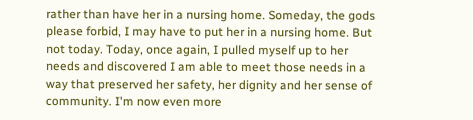rather than have her in a nursing home. Someday, the gods please forbid, I may have to put her in a nursing home. But not today. Today, once again, I pulled myself up to her needs and discovered I am able to meet those needs in a way that preserved her safety, her dignity and her sense of community. I'm now even more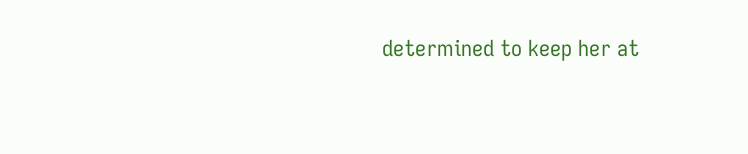determined to keep her at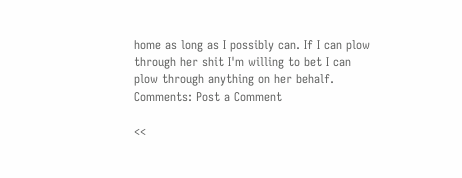home as long as I possibly can. If I can plow through her shit I'm willing to bet I can plow through anything on her behalf.
Comments: Post a Comment

<<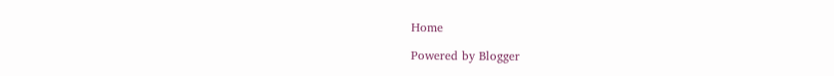Home

Powered by Blogger